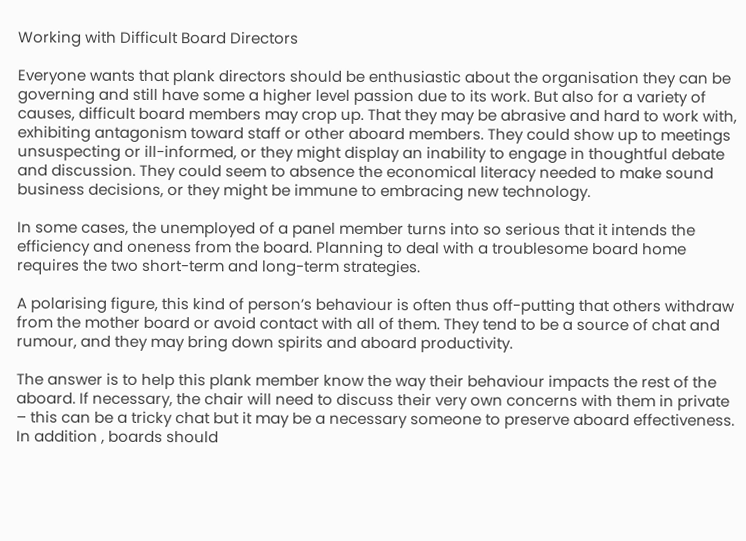Working with Difficult Board Directors

Everyone wants that plank directors should be enthusiastic about the organisation they can be governing and still have some a higher level passion due to its work. But also for a variety of causes, difficult board members may crop up. That they may be abrasive and hard to work with, exhibiting antagonism toward staff or other aboard members. They could show up to meetings unsuspecting or ill-informed, or they might display an inability to engage in thoughtful debate and discussion. They could seem to absence the economical literacy needed to make sound business decisions, or they might be immune to embracing new technology.

In some cases, the unemployed of a panel member turns into so serious that it intends the efficiency and oneness from the board. Planning to deal with a troublesome board home requires the two short-term and long-term strategies.

A polarising figure, this kind of person’s behaviour is often thus off-putting that others withdraw from the mother board or avoid contact with all of them. They tend to be a source of chat and rumour, and they may bring down spirits and aboard productivity.

The answer is to help this plank member know the way their behaviour impacts the rest of the aboard. If necessary, the chair will need to discuss their very own concerns with them in private – this can be a tricky chat but it may be a necessary someone to preserve aboard effectiveness. In addition , boards should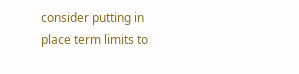consider putting in place term limits to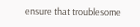ensure that troublesome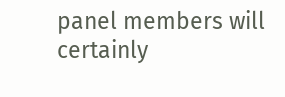panel members will certainly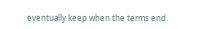eventually keep when the terms end.